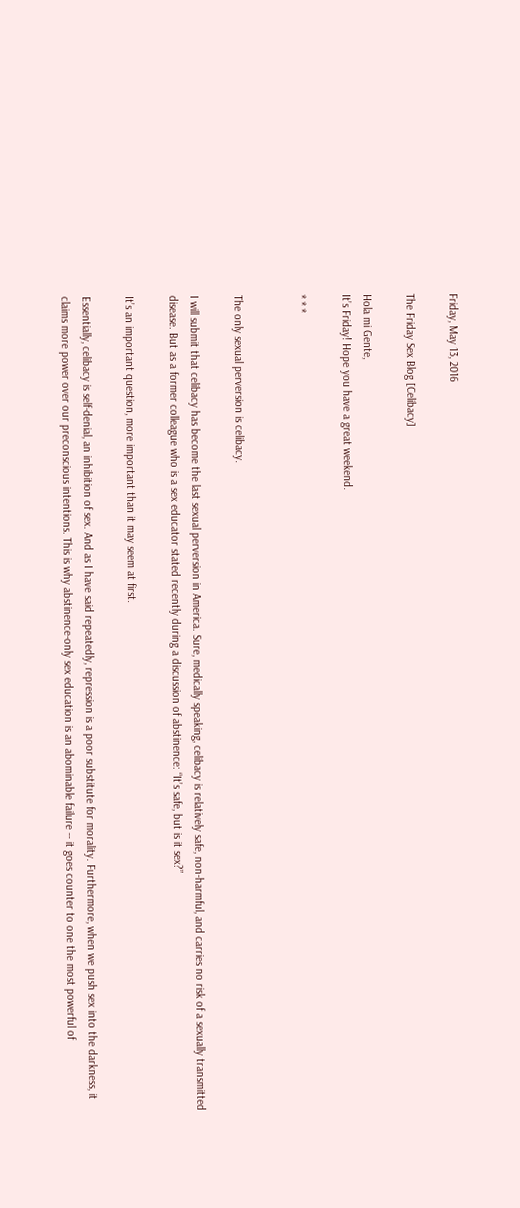Friday, May 13, 2016

The Friday Sex Blog [Celibacy]

Hola mi Gente,
It’s Friday! Hope you have a great weekend.

* * *


The only sexual perversion is celibacy.

I will submit that celibacy has become the last sexual perversion in America. Sure, medically speaking, celibacy is relatively safe, non-harmful, and carries no risk of a sexually transmitted disease. But as a former colleague who is a sex educator stated recently during a discussion of abstinence: “It’s safe, but is it sex?”

It’s an important question, more important than it may seem at first.

Essentially, celibacy is self-denial, an inhibition of sex. And as I have said repeatedly, repression is a poor substitute for morality. Furthermore, when we push sex into the darkness, it claims more power over our preconscious intentions. This is why abstinence-only sex education is an abominable failure -- it goes counter to one the most powerful of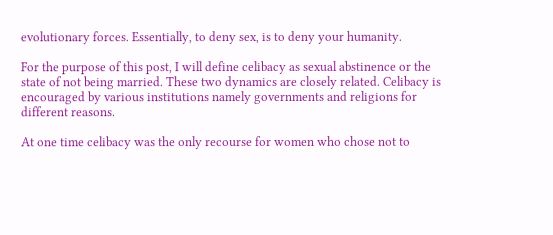evolutionary forces. Essentially, to deny sex, is to deny your humanity.

For the purpose of this post, I will define celibacy as sexual abstinence or the state of not being married. These two dynamics are closely related. Celibacy is encouraged by various institutions namely governments and religions for different reasons.

At one time celibacy was the only recourse for women who chose not to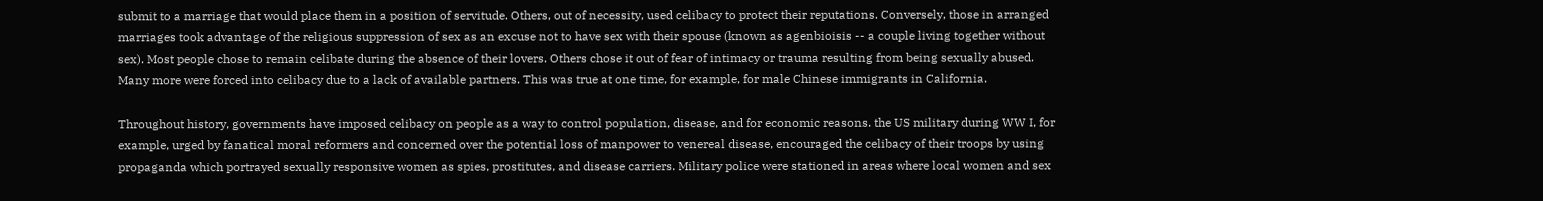submit to a marriage that would place them in a position of servitude. Others, out of necessity, used celibacy to protect their reputations. Conversely, those in arranged marriages took advantage of the religious suppression of sex as an excuse not to have sex with their spouse (known as agenbioisis -- a couple living together without sex). Most people chose to remain celibate during the absence of their lovers. Others chose it out of fear of intimacy or trauma resulting from being sexually abused. Many more were forced into celibacy due to a lack of available partners. This was true at one time, for example, for male Chinese immigrants in California.

Throughout history, governments have imposed celibacy on people as a way to control population, disease, and for economic reasons. the US military during WW I, for example, urged by fanatical moral reformers and concerned over the potential loss of manpower to venereal disease, encouraged the celibacy of their troops by using propaganda which portrayed sexually responsive women as spies, prostitutes, and disease carriers. Military police were stationed in areas where local women and sex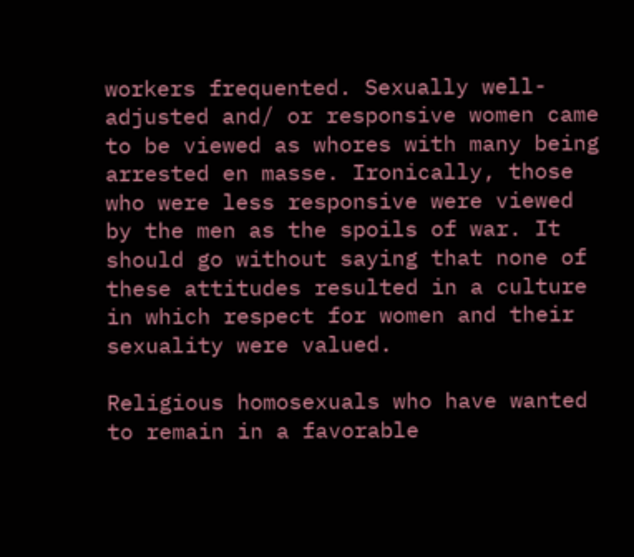workers frequented. Sexually well-adjusted and/ or responsive women came to be viewed as whores with many being arrested en masse. Ironically, those who were less responsive were viewed by the men as the spoils of war. It should go without saying that none of these attitudes resulted in a culture in which respect for women and their sexuality were valued.

Religious homosexuals who have wanted to remain in a favorable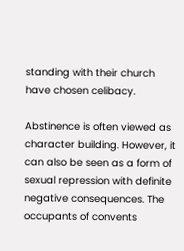standing with their church have chosen celibacy.

Abstinence is often viewed as character building. However, it can also be seen as a form of sexual repression with definite negative consequences. The occupants of convents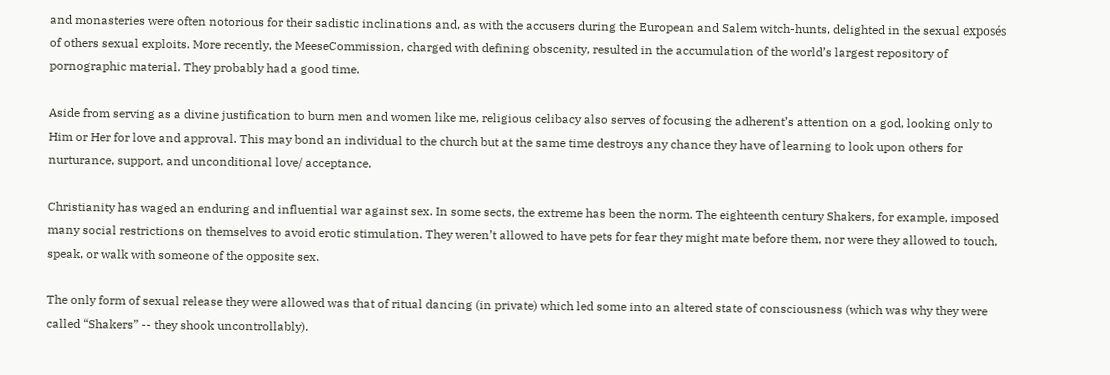and monasteries were often notorious for their sadistic inclinations and, as with the accusers during the European and Salem witch-hunts, delighted in the sexual exposés of others sexual exploits. More recently, the MeeseCommission, charged with defining obscenity, resulted in the accumulation of the world’s largest repository of pornographic material. They probably had a good time.

Aside from serving as a divine justification to burn men and women like me, religious celibacy also serves of focusing the adherent’s attention on a god, looking only to Him or Her for love and approval. This may bond an individual to the church but at the same time destroys any chance they have of learning to look upon others for nurturance, support, and unconditional love/ acceptance.

Christianity has waged an enduring and influential war against sex. In some sects, the extreme has been the norm. The eighteenth century Shakers, for example, imposed many social restrictions on themselves to avoid erotic stimulation. They weren’t allowed to have pets for fear they might mate before them, nor were they allowed to touch, speak, or walk with someone of the opposite sex.

The only form of sexual release they were allowed was that of ritual dancing (in private) which led some into an altered state of consciousness (which was why they were called “Shakers” -- they shook uncontrollably).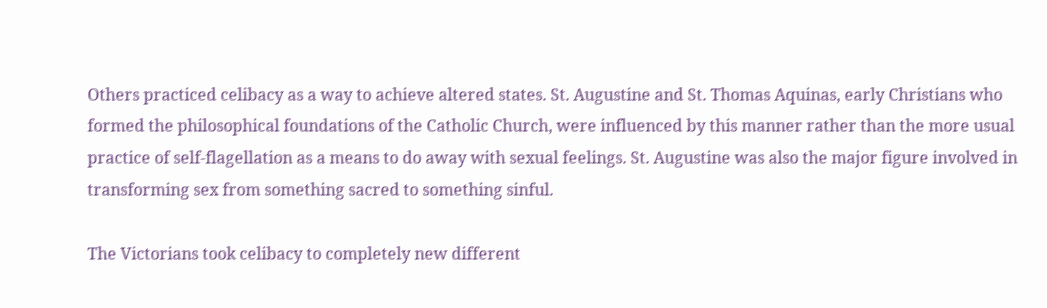Others practiced celibacy as a way to achieve altered states. St. Augustine and St. Thomas Aquinas, early Christians who formed the philosophical foundations of the Catholic Church, were influenced by this manner rather than the more usual practice of self-flagellation as a means to do away with sexual feelings. St. Augustine was also the major figure involved in transforming sex from something sacred to something sinful.

The Victorians took celibacy to completely new different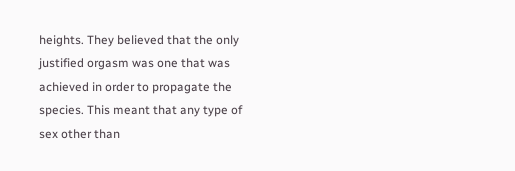heights. They believed that the only justified orgasm was one that was achieved in order to propagate the species. This meant that any type of sex other than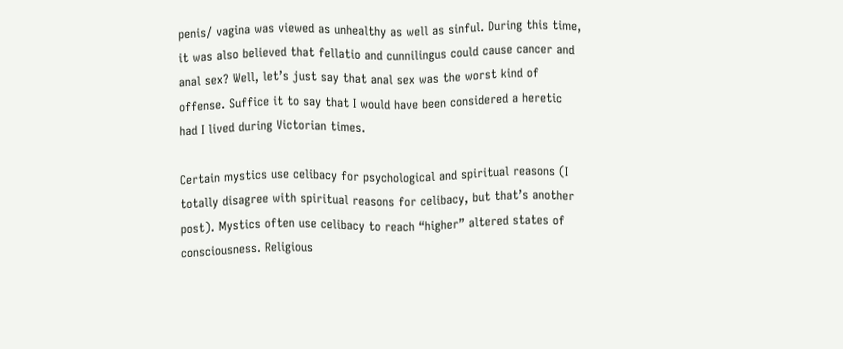penis/ vagina was viewed as unhealthy as well as sinful. During this time, it was also believed that fellatio and cunnilingus could cause cancer and anal sex? Well, let’s just say that anal sex was the worst kind of offense. Suffice it to say that I would have been considered a heretic had I lived during Victorian times.

Certain mystics use celibacy for psychological and spiritual reasons (I totally disagree with spiritual reasons for celibacy, but that’s another post). Mystics often use celibacy to reach “higher” altered states of consciousness. Religious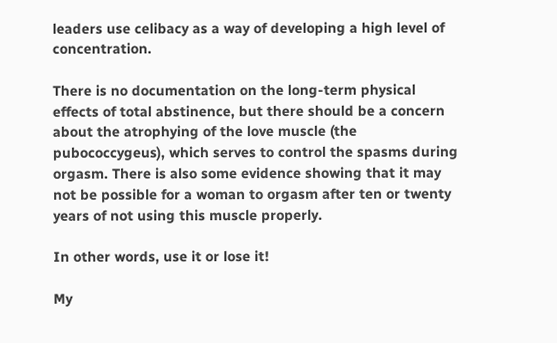leaders use celibacy as a way of developing a high level of concentration.

There is no documentation on the long-term physical effects of total abstinence, but there should be a concern about the atrophying of the love muscle (the pubococcygeus), which serves to control the spasms during orgasm. There is also some evidence showing that it may not be possible for a woman to orgasm after ten or twenty years of not using this muscle properly.

In other words, use it or lose it!

My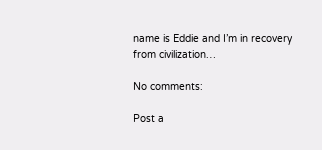name is Eddie and I’m in recovery from civilization…

No comments:

Post a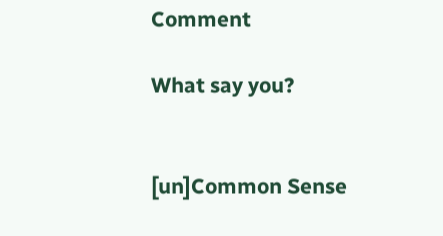Comment

What say you?


[un]Common Sense